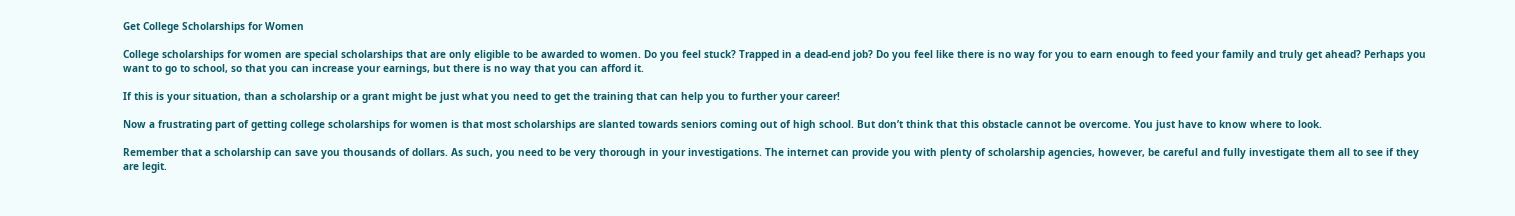Get College Scholarships for Women

College scholarships for women are special scholarships that are only eligible to be awarded to women. Do you feel stuck? Trapped in a dead-end job? Do you feel like there is no way for you to earn enough to feed your family and truly get ahead? Perhaps you want to go to school, so that you can increase your earnings, but there is no way that you can afford it.

If this is your situation, than a scholarship or a grant might be just what you need to get the training that can help you to further your career!

Now a frustrating part of getting college scholarships for women is that most scholarships are slanted towards seniors coming out of high school. But don’t think that this obstacle cannot be overcome. You just have to know where to look.

Remember that a scholarship can save you thousands of dollars. As such, you need to be very thorough in your investigations. The internet can provide you with plenty of scholarship agencies, however, be careful and fully investigate them all to see if they are legit.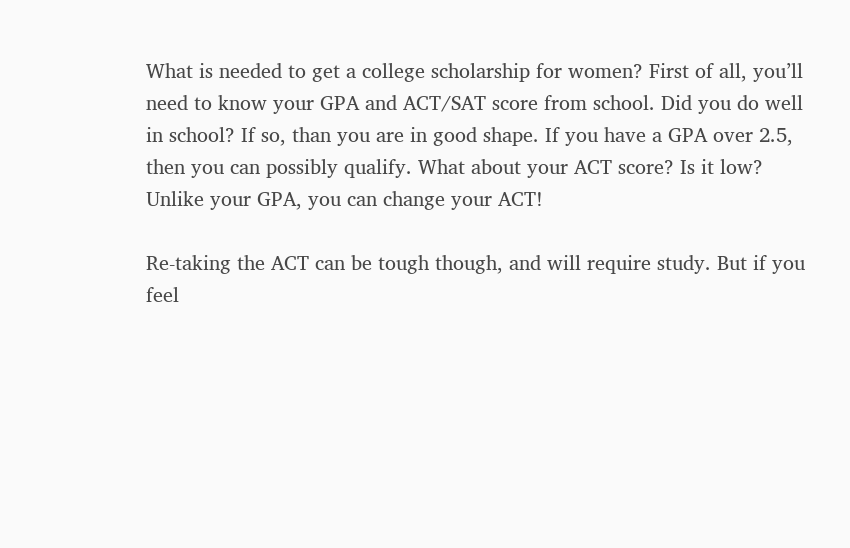What is needed to get a college scholarship for women? First of all, you’ll need to know your GPA and ACT/SAT score from school. Did you do well in school? If so, than you are in good shape. If you have a GPA over 2.5, then you can possibly qualify. What about your ACT score? Is it low? Unlike your GPA, you can change your ACT!

Re-taking the ACT can be tough though, and will require study. But if you feel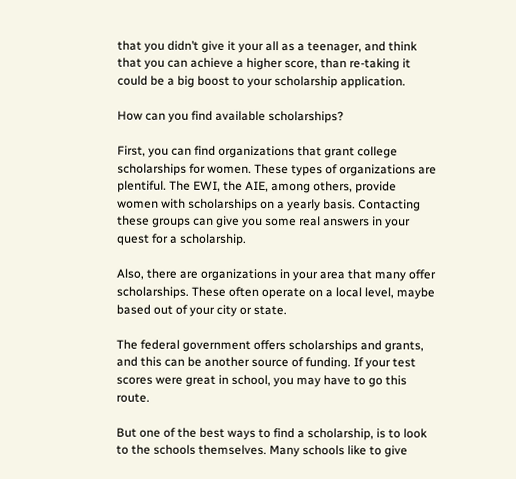that you didn’t give it your all as a teenager, and think that you can achieve a higher score, than re-taking it could be a big boost to your scholarship application.

How can you find available scholarships?

First, you can find organizations that grant college scholarships for women. These types of organizations are plentiful. The EWI, the AIE, among others, provide women with scholarships on a yearly basis. Contacting these groups can give you some real answers in your quest for a scholarship.

Also, there are organizations in your area that many offer scholarships. These often operate on a local level, maybe based out of your city or state.

The federal government offers scholarships and grants, and this can be another source of funding. If your test scores were great in school, you may have to go this route.

But one of the best ways to find a scholarship, is to look to the schools themselves. Many schools like to give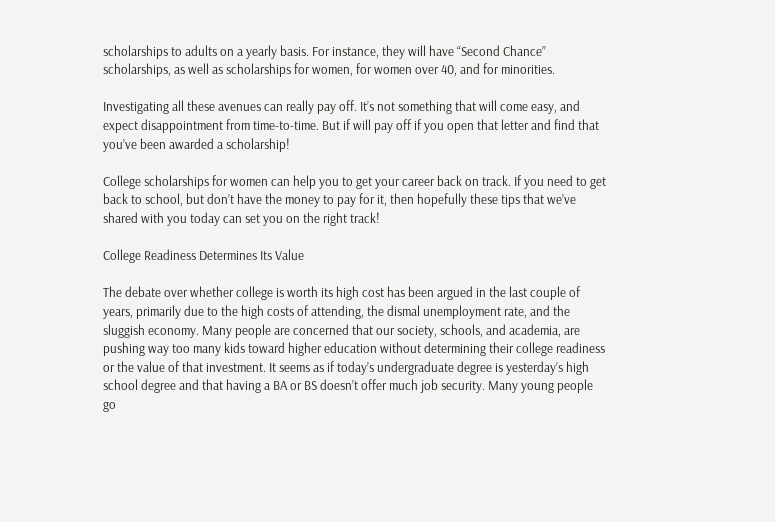scholarships to adults on a yearly basis. For instance, they will have “Second Chance” scholarships, as well as scholarships for women, for women over 40, and for minorities.

Investigating all these avenues can really pay off. It’s not something that will come easy, and expect disappointment from time-to-time. But if will pay off if you open that letter and find that you’ve been awarded a scholarship!

College scholarships for women can help you to get your career back on track. If you need to get back to school, but don’t have the money to pay for it, then hopefully these tips that we’ve shared with you today can set you on the right track!

College Readiness Determines Its Value

The debate over whether college is worth its high cost has been argued in the last couple of years, primarily due to the high costs of attending, the dismal unemployment rate, and the sluggish economy. Many people are concerned that our society, schools, and academia, are pushing way too many kids toward higher education without determining their college readiness or the value of that investment. It seems as if today’s undergraduate degree is yesterday’s high school degree and that having a BA or BS doesn’t offer much job security. Many young people go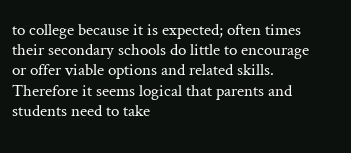to college because it is expected; often times their secondary schools do little to encourage or offer viable options and related skills. Therefore it seems logical that parents and students need to take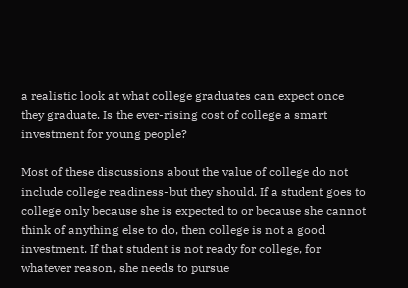a realistic look at what college graduates can expect once they graduate. Is the ever-rising cost of college a smart investment for young people?

Most of these discussions about the value of college do not include college readiness-but they should. If a student goes to college only because she is expected to or because she cannot think of anything else to do, then college is not a good investment. If that student is not ready for college, for whatever reason, she needs to pursue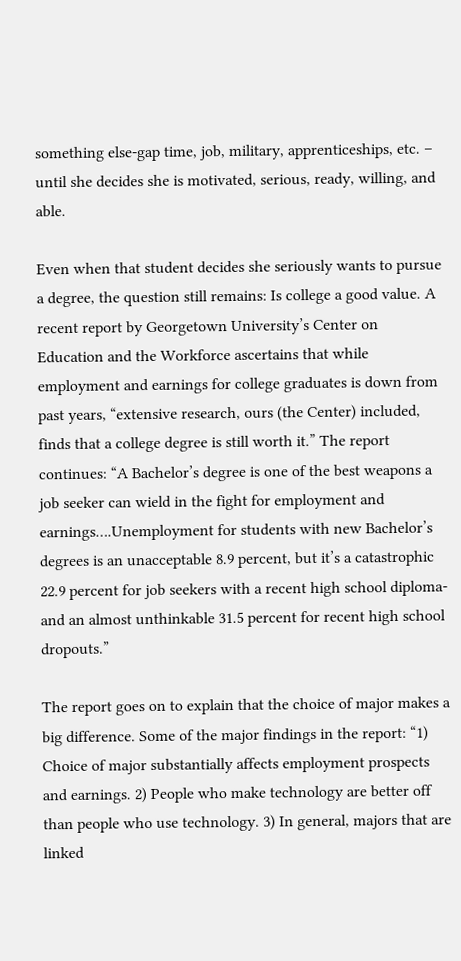something else-gap time, job, military, apprenticeships, etc. – until she decides she is motivated, serious, ready, willing, and able.

Even when that student decides she seriously wants to pursue a degree, the question still remains: Is college a good value. A recent report by Georgetown University’s Center on Education and the Workforce ascertains that while employment and earnings for college graduates is down from past years, “extensive research, ours (the Center) included, finds that a college degree is still worth it.” The report continues: “A Bachelor’s degree is one of the best weapons a job seeker can wield in the fight for employment and earnings….Unemployment for students with new Bachelor’s degrees is an unacceptable 8.9 percent, but it’s a catastrophic 22.9 percent for job seekers with a recent high school diploma-and an almost unthinkable 31.5 percent for recent high school dropouts.”

The report goes on to explain that the choice of major makes a big difference. Some of the major findings in the report: “1) Choice of major substantially affects employment prospects and earnings. 2) People who make technology are better off than people who use technology. 3) In general, majors that are linked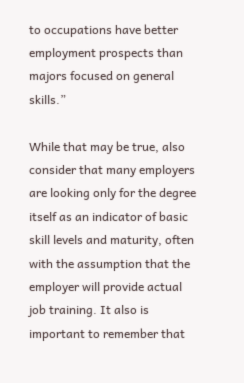to occupations have better employment prospects than majors focused on general skills.”

While that may be true, also consider that many employers are looking only for the degree itself as an indicator of basic skill levels and maturity, often with the assumption that the employer will provide actual job training. It also is important to remember that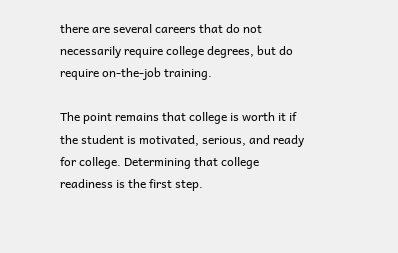there are several careers that do not necessarily require college degrees, but do require on-the-job training.

The point remains that college is worth it if the student is motivated, serious, and ready for college. Determining that college readiness is the first step.